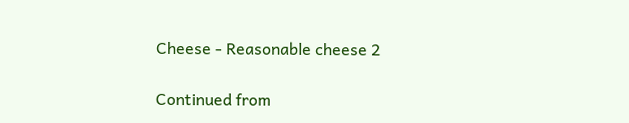Cheese - Reasonable cheese 2

Continued from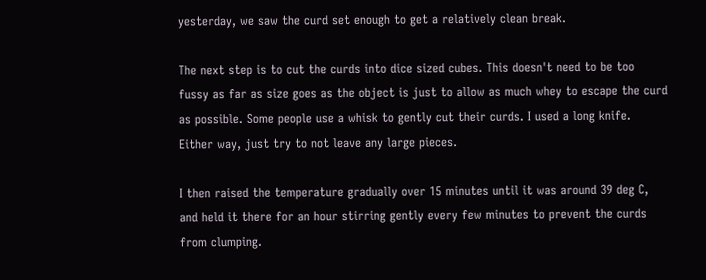yesterday, we saw the curd set enough to get a relatively clean break.

The next step is to cut the curds into dice sized cubes. This doesn't need to be too fussy as far as size goes as the object is just to allow as much whey to escape the curd as possible. Some people use a whisk to gently cut their curds. I used a long knife. Either way, just try to not leave any large pieces.

I then raised the temperature gradually over 15 minutes until it was around 39 deg C, and held it there for an hour stirring gently every few minutes to prevent the curds from clumping.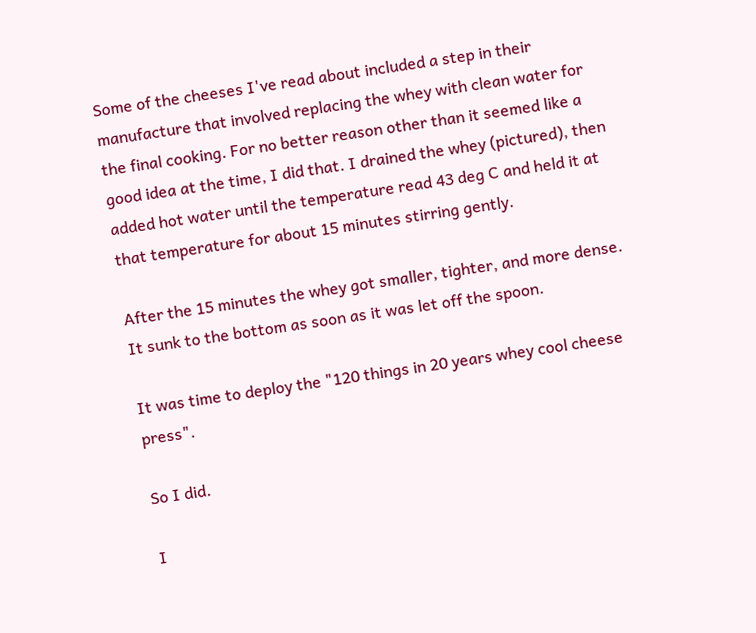Some of the cheeses I've read about included a step in their manufacture that involved replacing the whey with clean water for the final cooking. For no better reason other than it seemed like a good idea at the time, I did that. I drained the whey (pictured), then added hot water until the temperature read 43 deg C and held it at that temperature for about 15 minutes stirring gently.

After the 15 minutes the whey got smaller, tighter, and more dense. It sunk to the bottom as soon as it was let off the spoon.

It was time to deploy the "120 things in 20 years whey cool cheese press".

So I did.

I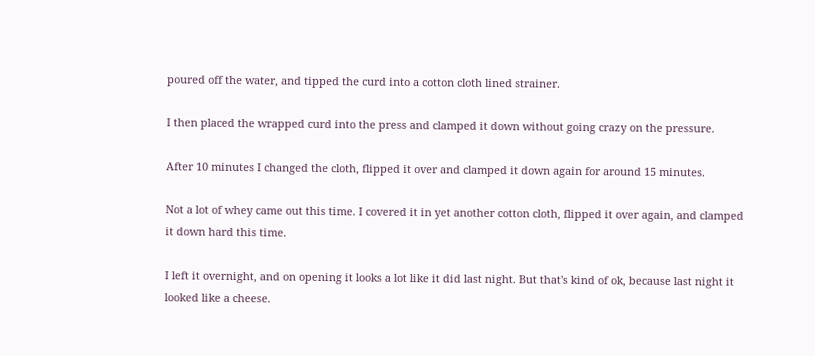poured off the water, and tipped the curd into a cotton cloth lined strainer.

I then placed the wrapped curd into the press and clamped it down without going crazy on the pressure.

After 10 minutes I changed the cloth, flipped it over and clamped it down again for around 15 minutes.

Not a lot of whey came out this time. I covered it in yet another cotton cloth, flipped it over again, and clamped it down hard this time.

I left it overnight, and on opening it looks a lot like it did last night. But that's kind of ok, because last night it looked like a cheese.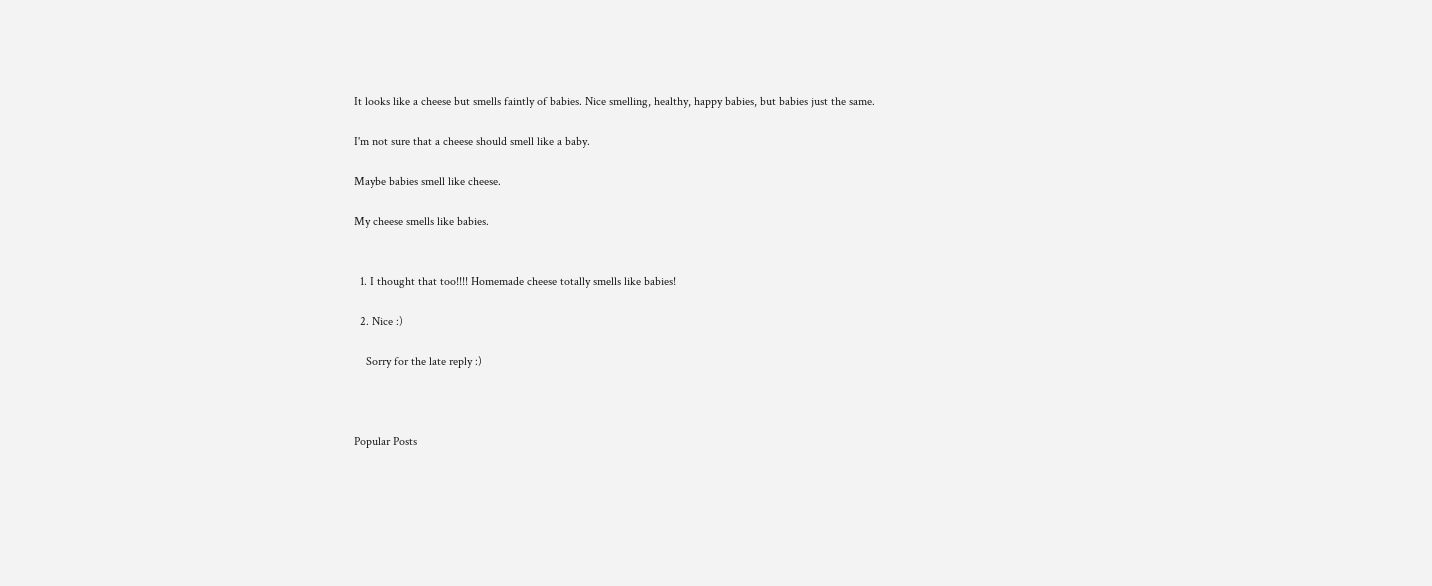It looks like a cheese but smells faintly of babies. Nice smelling, healthy, happy babies, but babies just the same.

I'm not sure that a cheese should smell like a baby.

Maybe babies smell like cheese.

My cheese smells like babies.


  1. I thought that too!!!! Homemade cheese totally smells like babies!

  2. Nice :)

    Sorry for the late reply :)



Popular Posts